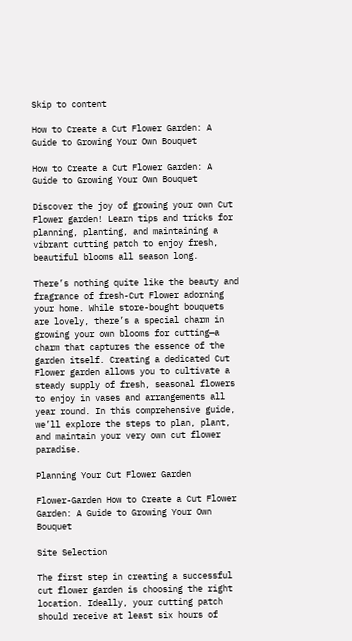Skip to content

How to Create a Cut Flower Garden: A Guide to Growing Your Own Bouquet

How to Create a Cut Flower Garden: A Guide to Growing Your Own Bouquet

Discover the joy of growing your own Cut Flower garden! Learn tips and tricks for planning, planting, and maintaining a vibrant cutting patch to enjoy fresh, beautiful blooms all season long.

There’s nothing quite like the beauty and fragrance of fresh-Cut Flower adorning your home. While store-bought bouquets are lovely, there’s a special charm in growing your own blooms for cutting—a charm that captures the essence of the garden itself. Creating a dedicated Cut Flower garden allows you to cultivate a steady supply of fresh, seasonal flowers to enjoy in vases and arrangements all year round. In this comprehensive guide, we’ll explore the steps to plan, plant, and maintain your very own cut flower paradise.

Planning Your Cut Flower Garden

Flower-Garden How to Create a Cut Flower Garden: A Guide to Growing Your Own Bouquet

Site Selection

The first step in creating a successful cut flower garden is choosing the right location. Ideally, your cutting patch should receive at least six hours of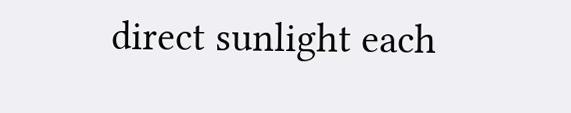direct sunlight each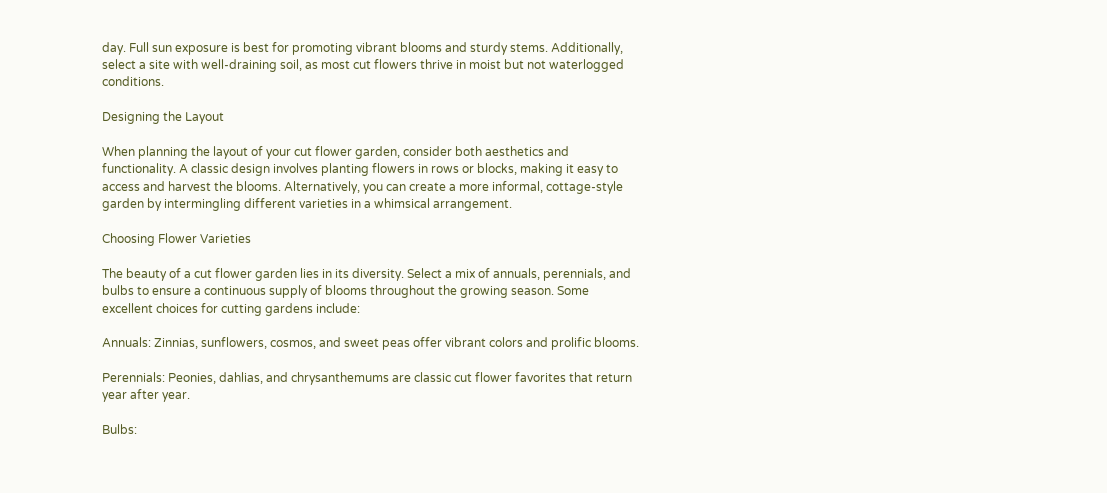day. Full sun exposure is best for promoting vibrant blooms and sturdy stems. Additionally, select a site with well-draining soil, as most cut flowers thrive in moist but not waterlogged conditions.

Designing the Layout

When planning the layout of your cut flower garden, consider both aesthetics and functionality. A classic design involves planting flowers in rows or blocks, making it easy to access and harvest the blooms. Alternatively, you can create a more informal, cottage-style garden by intermingling different varieties in a whimsical arrangement.

Choosing Flower Varieties

The beauty of a cut flower garden lies in its diversity. Select a mix of annuals, perennials, and bulbs to ensure a continuous supply of blooms throughout the growing season. Some excellent choices for cutting gardens include:

Annuals: Zinnias, sunflowers, cosmos, and sweet peas offer vibrant colors and prolific blooms.

Perennials: Peonies, dahlias, and chrysanthemums are classic cut flower favorites that return year after year.

Bulbs: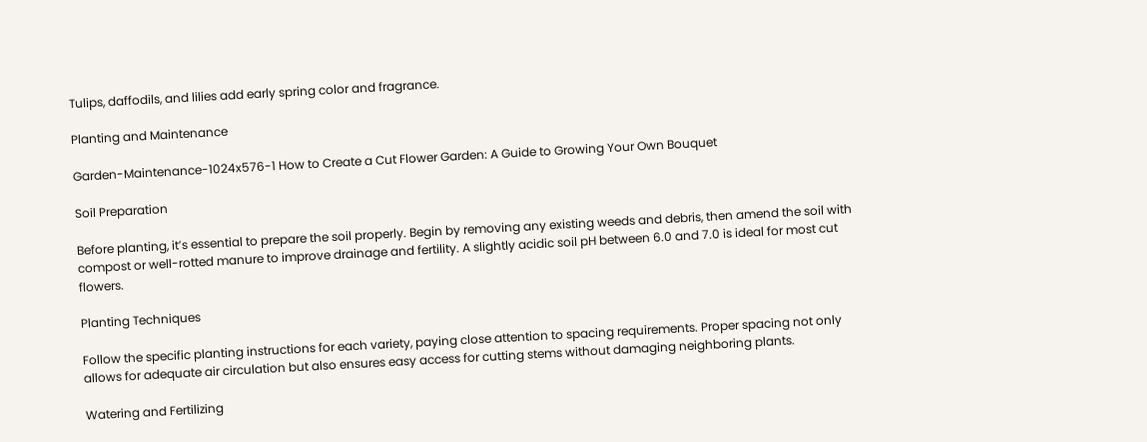Tulips, daffodils, and lilies add early spring color and fragrance.

Planting and Maintenance

Garden-Maintenance-1024x576-1 How to Create a Cut Flower Garden: A Guide to Growing Your Own Bouquet

Soil Preparation

Before planting, it’s essential to prepare the soil properly. Begin by removing any existing weeds and debris, then amend the soil with compost or well-rotted manure to improve drainage and fertility. A slightly acidic soil pH between 6.0 and 7.0 is ideal for most cut flowers.

Planting Techniques

Follow the specific planting instructions for each variety, paying close attention to spacing requirements. Proper spacing not only allows for adequate air circulation but also ensures easy access for cutting stems without damaging neighboring plants.

Watering and Fertilizing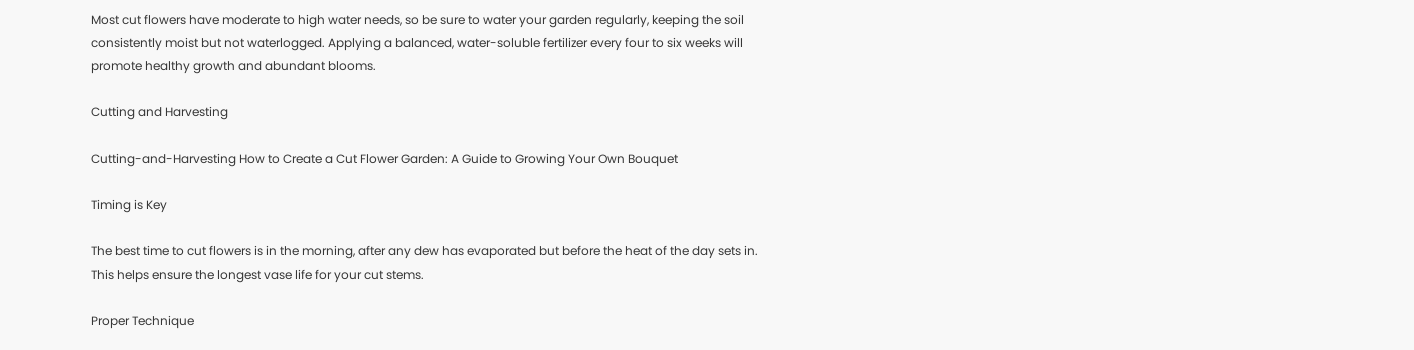Most cut flowers have moderate to high water needs, so be sure to water your garden regularly, keeping the soil consistently moist but not waterlogged. Applying a balanced, water-soluble fertilizer every four to six weeks will promote healthy growth and abundant blooms.

Cutting and Harvesting

Cutting-and-Harvesting How to Create a Cut Flower Garden: A Guide to Growing Your Own Bouquet

Timing is Key

The best time to cut flowers is in the morning, after any dew has evaporated but before the heat of the day sets in. This helps ensure the longest vase life for your cut stems.

Proper Technique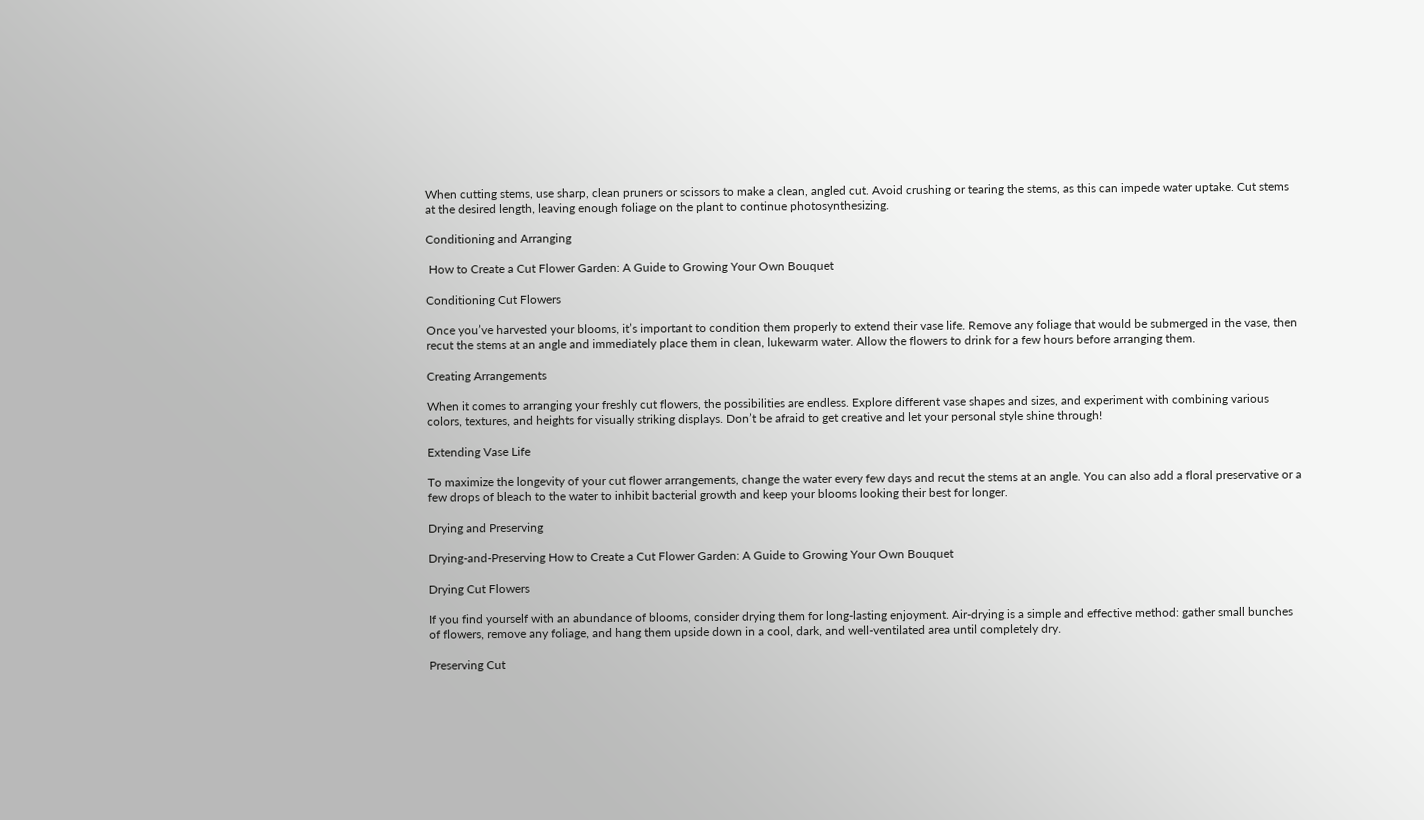When cutting stems, use sharp, clean pruners or scissors to make a clean, angled cut. Avoid crushing or tearing the stems, as this can impede water uptake. Cut stems at the desired length, leaving enough foliage on the plant to continue photosynthesizing.

Conditioning and Arranging

 How to Create a Cut Flower Garden: A Guide to Growing Your Own Bouquet

Conditioning Cut Flowers

Once you’ve harvested your blooms, it’s important to condition them properly to extend their vase life. Remove any foliage that would be submerged in the vase, then recut the stems at an angle and immediately place them in clean, lukewarm water. Allow the flowers to drink for a few hours before arranging them.

Creating Arrangements

When it comes to arranging your freshly cut flowers, the possibilities are endless. Explore different vase shapes and sizes, and experiment with combining various colors, textures, and heights for visually striking displays. Don’t be afraid to get creative and let your personal style shine through!

Extending Vase Life

To maximize the longevity of your cut flower arrangements, change the water every few days and recut the stems at an angle. You can also add a floral preservative or a few drops of bleach to the water to inhibit bacterial growth and keep your blooms looking their best for longer.

Drying and Preserving

Drying-and-Preserving How to Create a Cut Flower Garden: A Guide to Growing Your Own Bouquet

Drying Cut Flowers

If you find yourself with an abundance of blooms, consider drying them for long-lasting enjoyment. Air-drying is a simple and effective method: gather small bunches of flowers, remove any foliage, and hang them upside down in a cool, dark, and well-ventilated area until completely dry.

Preserving Cut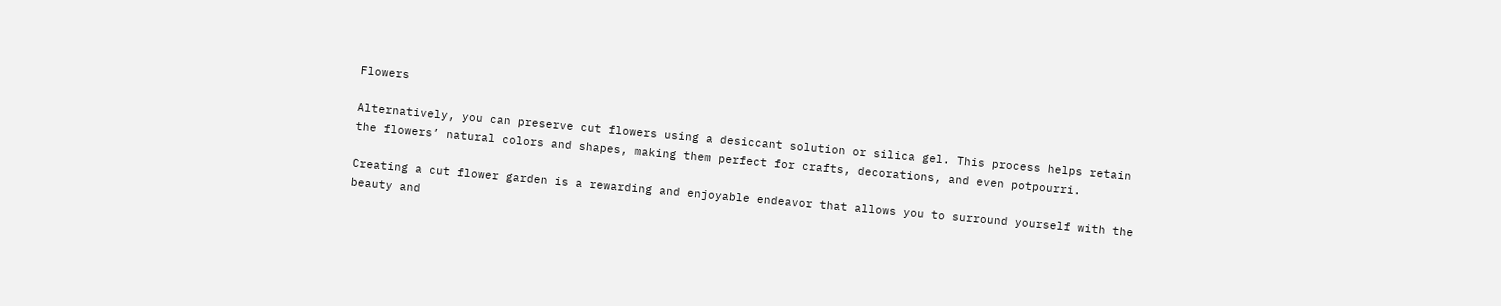Flowers

Alternatively, you can preserve cut flowers using a desiccant solution or silica gel. This process helps retain the flowers’ natural colors and shapes, making them perfect for crafts, decorations, and even potpourri.

Creating a cut flower garden is a rewarding and enjoyable endeavor that allows you to surround yourself with the beauty and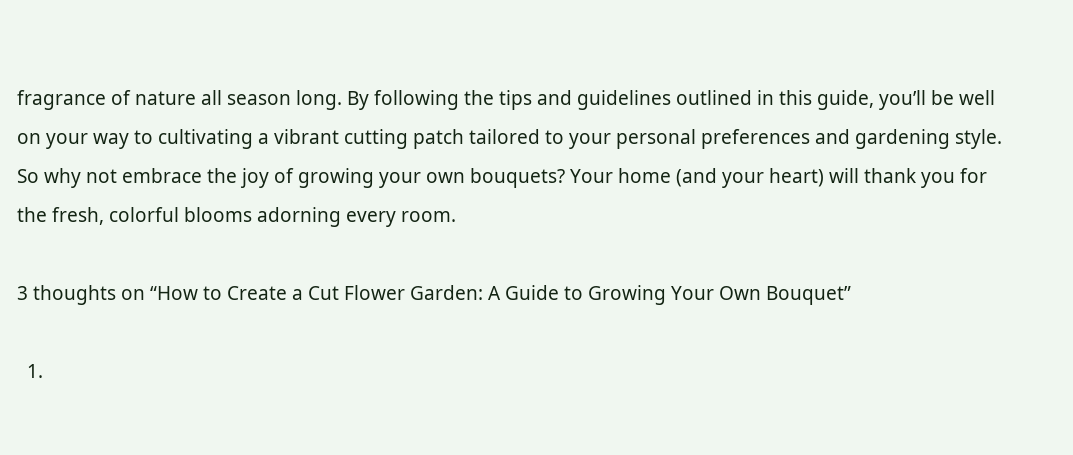fragrance of nature all season long. By following the tips and guidelines outlined in this guide, you’ll be well on your way to cultivating a vibrant cutting patch tailored to your personal preferences and gardening style. So why not embrace the joy of growing your own bouquets? Your home (and your heart) will thank you for the fresh, colorful blooms adorning every room.

3 thoughts on “How to Create a Cut Flower Garden: A Guide to Growing Your Own Bouquet”

  1.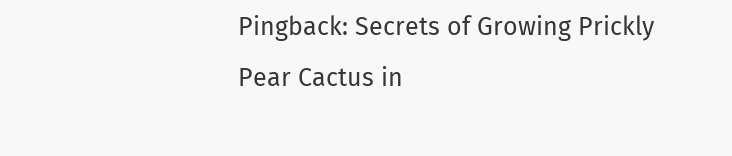Pingback: Secrets of Growing Prickly Pear Cactus in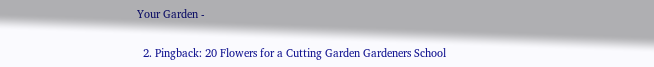Your Garden -

  2. Pingback: 20 Flowers for a Cutting Garden Gardeners School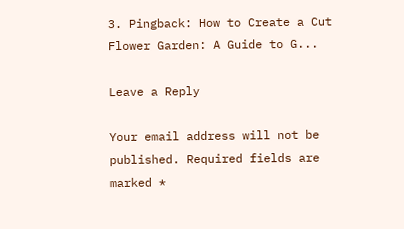3. Pingback: How to Create a Cut Flower Garden: A Guide to G...

Leave a Reply

Your email address will not be published. Required fields are marked *